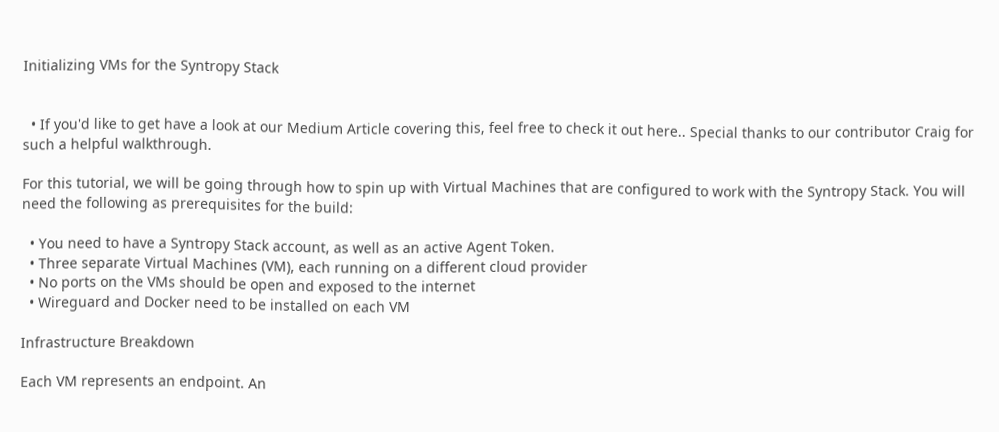Initializing VMs for the Syntropy Stack


  • If you'd like to get have a look at our Medium Article covering this, feel free to check it out here.. Special thanks to our contributor Craig for such a helpful walkthrough.

For this tutorial, we will be going through how to spin up with Virtual Machines that are configured to work with the Syntropy Stack. You will need the following as prerequisites for the build:

  • You need to have a Syntropy Stack account, as well as an active Agent Token.
  • Three separate Virtual Machines (VM), each running on a different cloud provider
  • No ports on the VMs should be open and exposed to the internet
  • Wireguard and Docker need to be installed on each VM

Infrastructure Breakdown

Each VM represents an endpoint. An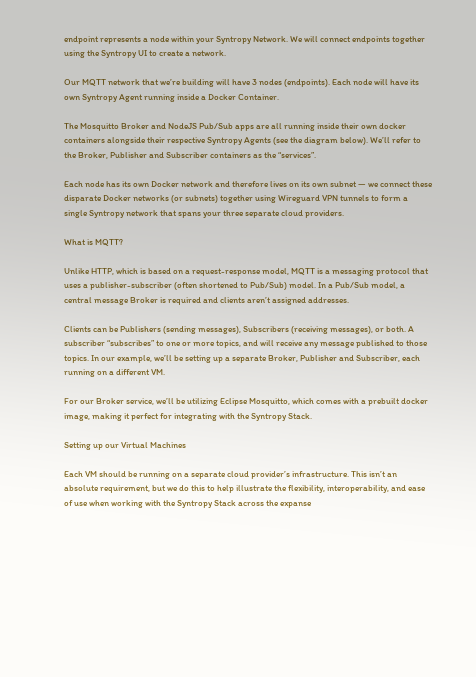endpoint represents a node within your Syntropy Network. We will connect endpoints together using the Syntropy UI to create a network.

Our MQTT network that we’re building will have 3 nodes (endpoints). Each node will have its own Syntropy Agent running inside a Docker Container.

The Mosquitto Broker and NodeJS Pub/Sub apps are all running inside their own docker containers alongside their respective Syntropy Agents (see the diagram below). We’ll refer to the Broker, Publisher and Subscriber containers as the “services”.

Each node has its own Docker network and therefore lives on its own subnet — we connect these disparate Docker networks (or subnets) together using Wireguard VPN tunnels to form a single Syntropy network that spans your three separate cloud providers.

What is MQTT?

Unlike HTTP, which is based on a request-response model, MQTT is a messaging protocol that uses a publisher-subscriber (often shortened to Pub/Sub) model. In a Pub/Sub model, a central message Broker is required and clients aren’t assigned addresses.

Clients can be Publishers (sending messages), Subscribers (receiving messages), or both. A subscriber “subscribes” to one or more topics, and will receive any message published to those topics. In our example, we’ll be setting up a separate Broker, Publisher and Subscriber, each running on a different VM.

For our Broker service, we’ll be utilizing Eclipse Mosquitto, which comes with a prebuilt docker image, making it perfect for integrating with the Syntropy Stack.

Setting up our Virtual Machines

Each VM should be running on a separate cloud provider’s infrastructure. This isn’t an absolute requirement, but we do this to help illustrate the flexibility, interoperability, and ease of use when working with the Syntropy Stack across the expanse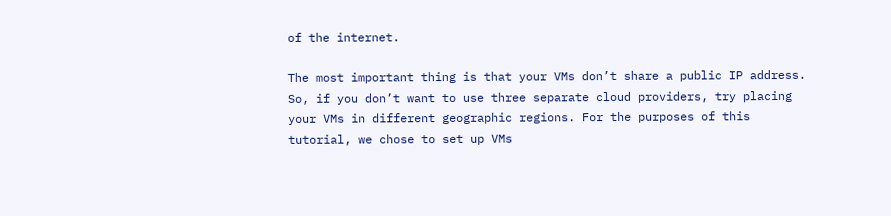of the internet.

The most important thing is that your VMs don’t share a public IP address. So, if you don’t want to use three separate cloud providers, try placing your VMs in different geographic regions. For the purposes of this tutorial, we chose to set up VMs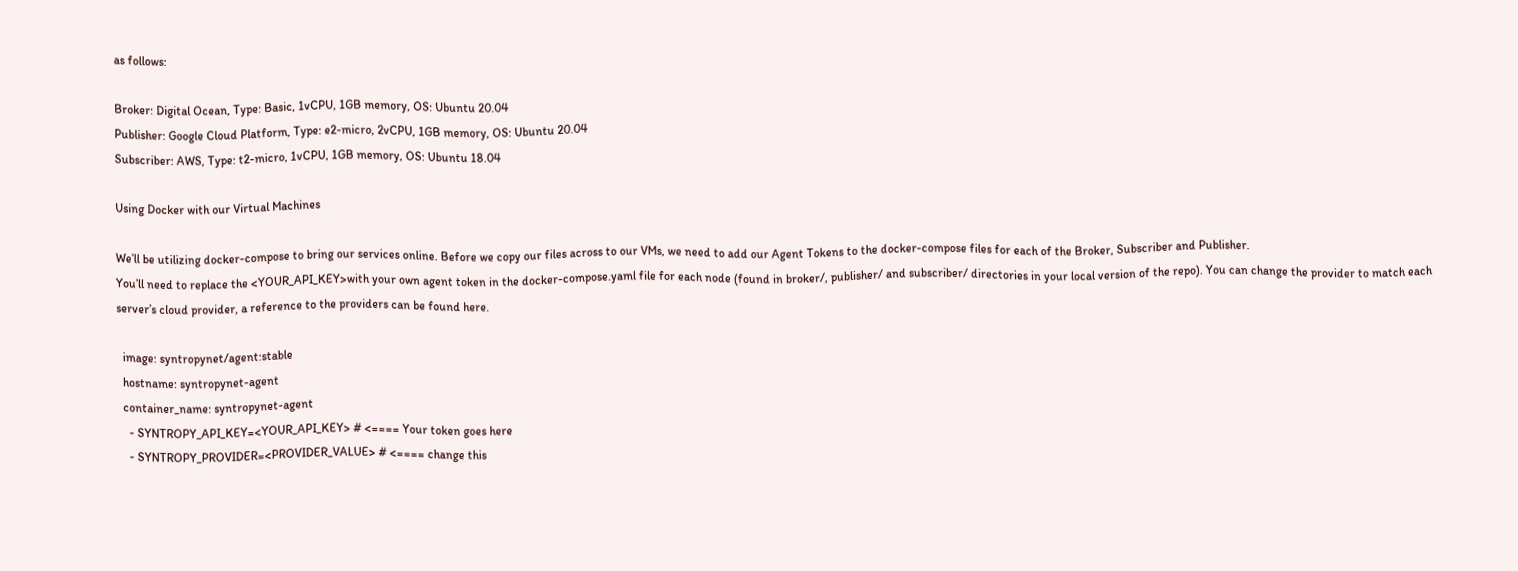as follows:

Broker: Digital Ocean, Type: Basic, 1vCPU, 1GB memory, OS: Ubuntu 20.04
Publisher: Google Cloud Platform, Type: e2-micro, 2vCPU, 1GB memory, OS: Ubuntu 20.04
Subscriber: AWS, Type: t2-micro, 1vCPU, 1GB memory, OS: Ubuntu 18.04

Using Docker with our Virtual Machines

We’ll be utilizing docker-compose to bring our services online. Before we copy our files across to our VMs, we need to add our Agent Tokens to the docker-compose files for each of the Broker, Subscriber and Publisher.
You’ll need to replace the <YOUR_API_KEY>with your own agent token in the docker-compose.yaml file for each node (found in broker/, publisher/ and subscriber/ directories in your local version of the repo). You can change the provider to match each server’s cloud provider, a reference to the providers can be found here.

  image: syntropynet/agent:stable
  hostname: syntropynet-agent
  container_name: syntropynet-agent
    - SYNTROPY_API_KEY=<YOUR_API_KEY> # <==== Your token goes here
    - SYNTROPY_PROVIDER=<PROVIDER_VALUE> # <==== change this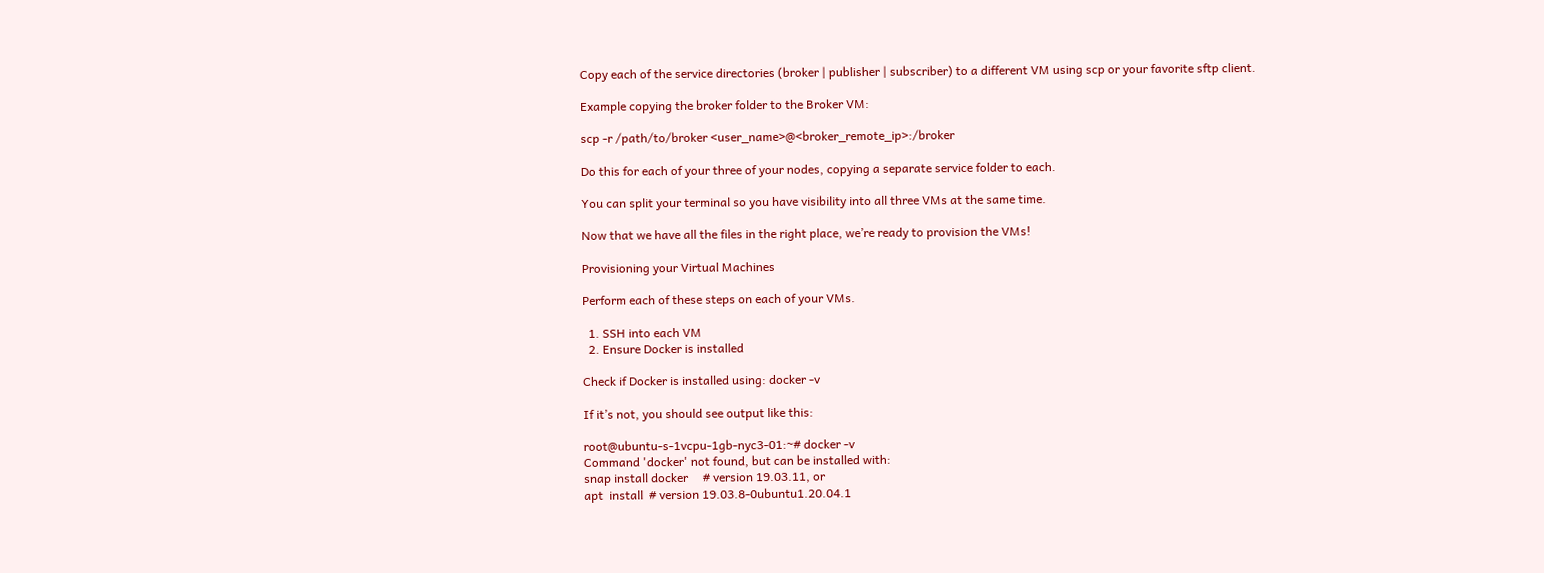Copy each of the service directories (broker | publisher | subscriber) to a different VM using scp or your favorite sftp client.

Example copying the broker folder to the Broker VM:

scp -r /path/to/broker <user_name>@<broker_remote_ip>:/broker

Do this for each of your three of your nodes, copying a separate service folder to each.

You can split your terminal so you have visibility into all three VMs at the same time.

Now that we have all the files in the right place, we’re ready to provision the VMs!

Provisioning your Virtual Machines

Perform each of these steps on each of your VMs.

  1. SSH into each VM
  2. Ensure Docker is installed

Check if Docker is installed using: docker -v

If it’s not, you should see output like this:

root@ubuntu-s-1vcpu-1gb-nyc3-01:~# docker -v
Command 'docker' not found, but can be installed with:
snap install docker     # version 19.03.11, or
apt  install  # version 19.03.8-0ubuntu1.20.04.1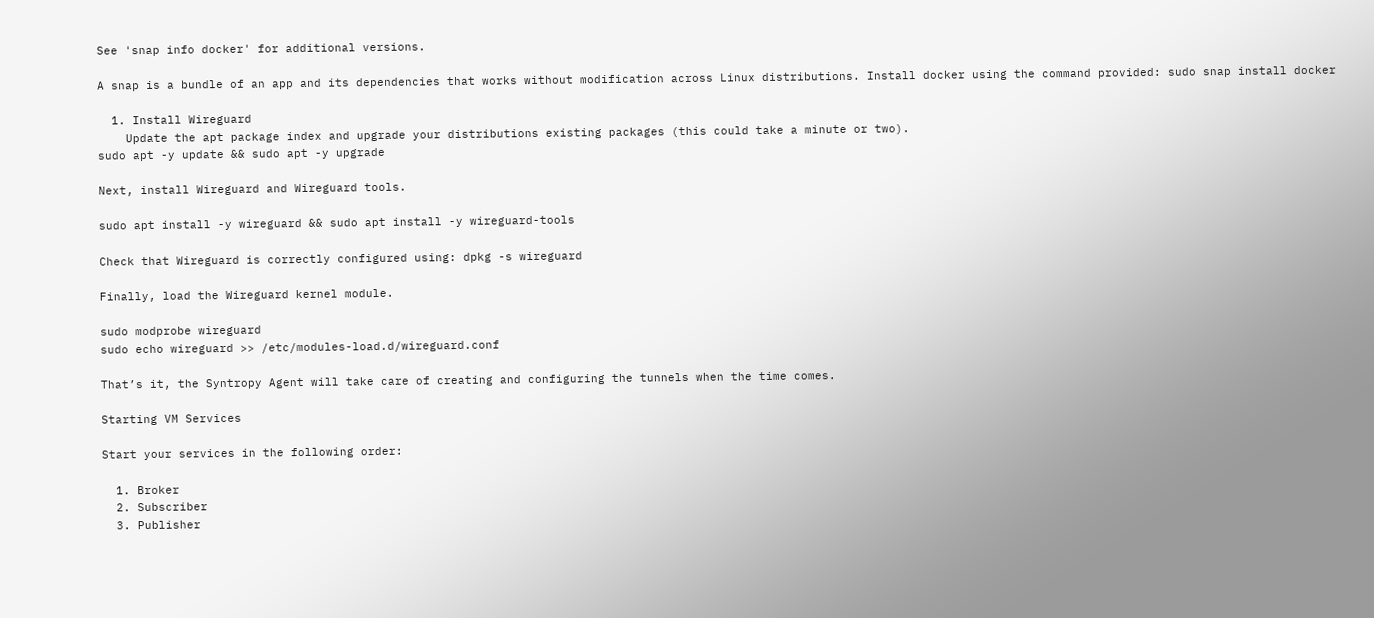See 'snap info docker' for additional versions.

A snap is a bundle of an app and its dependencies that works without modification across Linux distributions. Install docker using the command provided: sudo snap install docker

  1. Install Wireguard
    Update the apt package index and upgrade your distributions existing packages (this could take a minute or two).
sudo apt -y update && sudo apt -y upgrade

Next, install Wireguard and Wireguard tools.

sudo apt install -y wireguard && sudo apt install -y wireguard-tools

Check that Wireguard is correctly configured using: dpkg -s wireguard

Finally, load the Wireguard kernel module.

sudo modprobe wireguard
sudo echo wireguard >> /etc/modules-load.d/wireguard.conf

That’s it, the Syntropy Agent will take care of creating and configuring the tunnels when the time comes.

Starting VM Services

Start your services in the following order:

  1. Broker
  2. Subscriber
  3. Publisher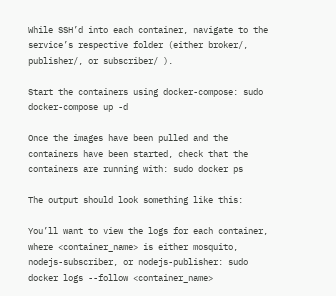While SSH’d into each container, navigate to the service’s respective folder (either broker/, publisher/, or subscriber/ ).

Start the containers using docker-compose: sudo docker-compose up -d

Once the images have been pulled and the containers have been started, check that the containers are running with: sudo docker ps

The output should look something like this:

You’ll want to view the logs for each container, where <container_name> is either mosquito, nodejs-subscriber, or nodejs-publisher: sudo docker logs --follow <container_name>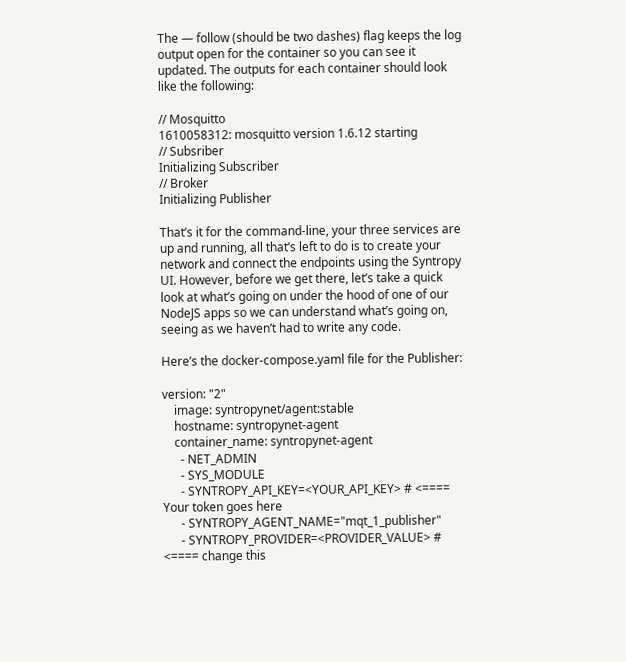The — follow (should be two dashes) flag keeps the log output open for the container so you can see it updated. The outputs for each container should look like the following:

// Mosquitto
1610058312: mosquitto version 1.6.12 starting
// Subsriber
Initializing Subscriber
// Broker
Initializing Publisher

That’s it for the command-line, your three services are up and running, all that’s left to do is to create your network and connect the endpoints using the Syntropy UI. However, before we get there, let’s take a quick look at what’s going on under the hood of one of our NodeJS apps so we can understand what’s going on, seeing as we haven’t had to write any code.

Here’s the docker-compose.yaml file for the Publisher:

version: "2"
    image: syntropynet/agent:stable
    hostname: syntropynet-agent
    container_name: syntropynet-agent
      - NET_ADMIN
      - SYS_MODULE
      - SYNTROPY_API_KEY=<YOUR_API_KEY> # <==== Your token goes here
      - SYNTROPY_AGENT_NAME="mqt_1_publisher"
      - SYNTROPY_PROVIDER=<PROVIDER_VALUE> # <==== change this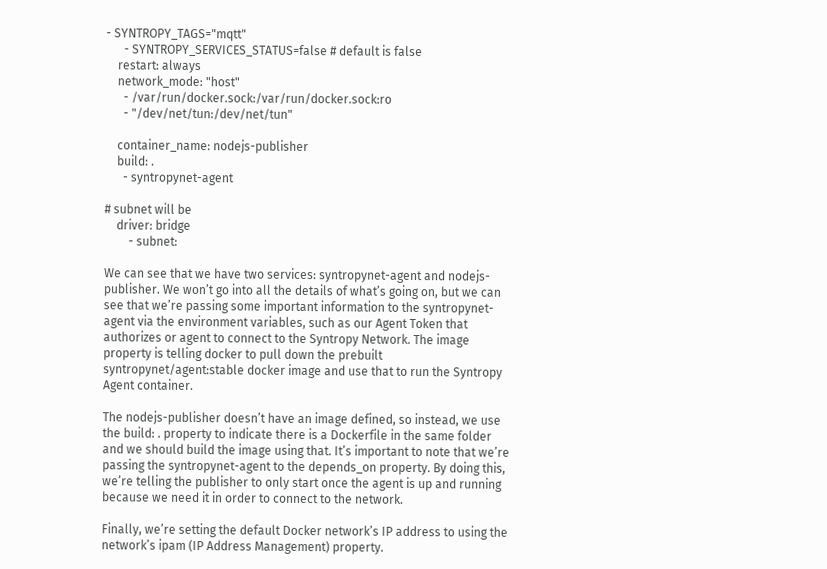- SYNTROPY_TAGS="mqtt"
      - SYNTROPY_SERVICES_STATUS=false # default is false
    restart: always
    network_mode: "host"
      - /var/run/docker.sock:/var/run/docker.sock:ro
      - "/dev/net/tun:/dev/net/tun"

    container_name: nodejs-publisher
    build: .
      - syntropynet-agent

# subnet will be
    driver: bridge
        - subnet:

We can see that we have two services: syntropynet-agent and nodejs-publisher. We won’t go into all the details of what’s going on, but we can see that we’re passing some important information to the syntropynet-agent via the environment variables, such as our Agent Token that authorizes or agent to connect to the Syntropy Network. The image property is telling docker to pull down the prebuilt syntropynet/agent:stable docker image and use that to run the Syntropy Agent container.

The nodejs-publisher doesn’t have an image defined, so instead, we use the build: . property to indicate there is a Dockerfile in the same folder and we should build the image using that. It’s important to note that we’re passing the syntropynet-agent to the depends_on property. By doing this, we’re telling the publisher to only start once the agent is up and running because we need it in order to connect to the network.

Finally, we’re setting the default Docker network’s IP address to using the network’s ipam (IP Address Management) property.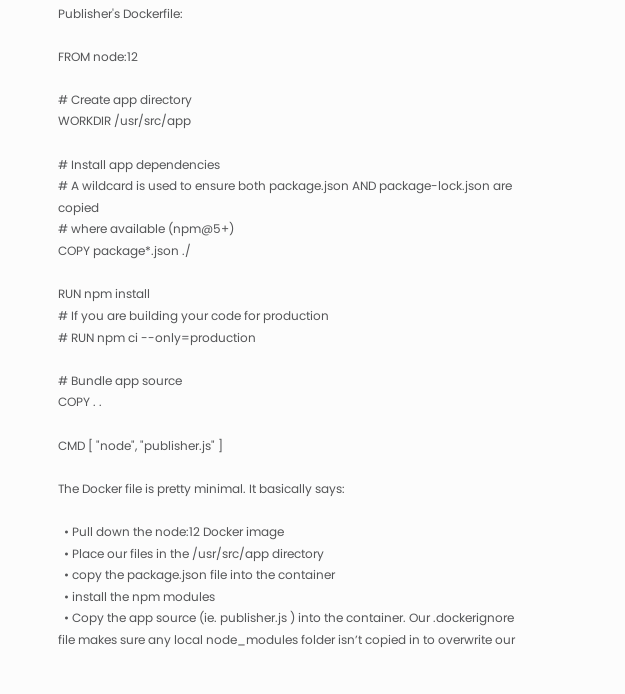Publisher's Dockerfile:

FROM node:12

# Create app directory
WORKDIR /usr/src/app

# Install app dependencies
# A wildcard is used to ensure both package.json AND package-lock.json are copied
# where available (npm@5+)
COPY package*.json ./

RUN npm install
# If you are building your code for production
# RUN npm ci --only=production

# Bundle app source
COPY . .

CMD [ "node", "publisher.js" ]

The Docker file is pretty minimal. It basically says:

  • Pull down the node:12 Docker image
  • Place our files in the /usr/src/app directory
  • copy the package.json file into the container
  • install the npm modules
  • Copy the app source (ie. publisher.js ) into the container. Our .dockerignore file makes sure any local node_modules folder isn’t copied in to overwrite our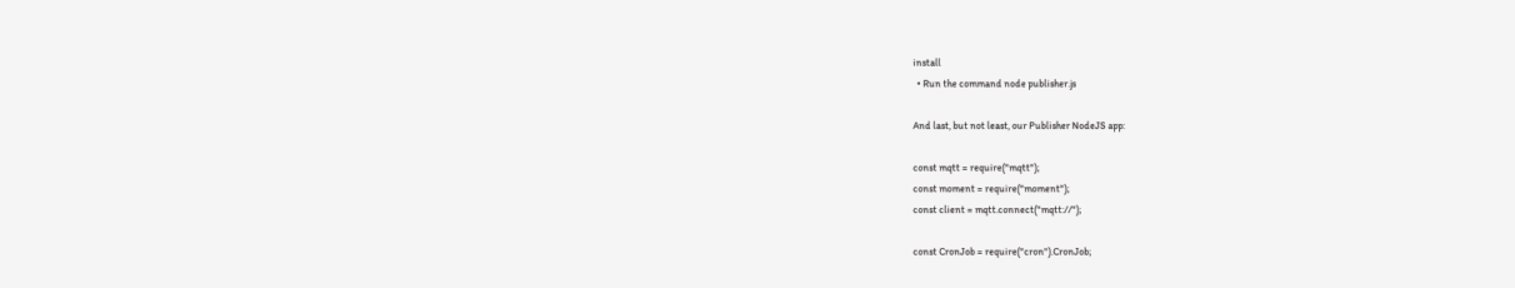install
  • Run the command node publisher.js

And last, but not least, our Publisher NodeJS app:

const mqtt = require("mqtt");
const moment = require("moment");
const client = mqtt.connect("mqtt://");

const CronJob = require("cron").CronJob;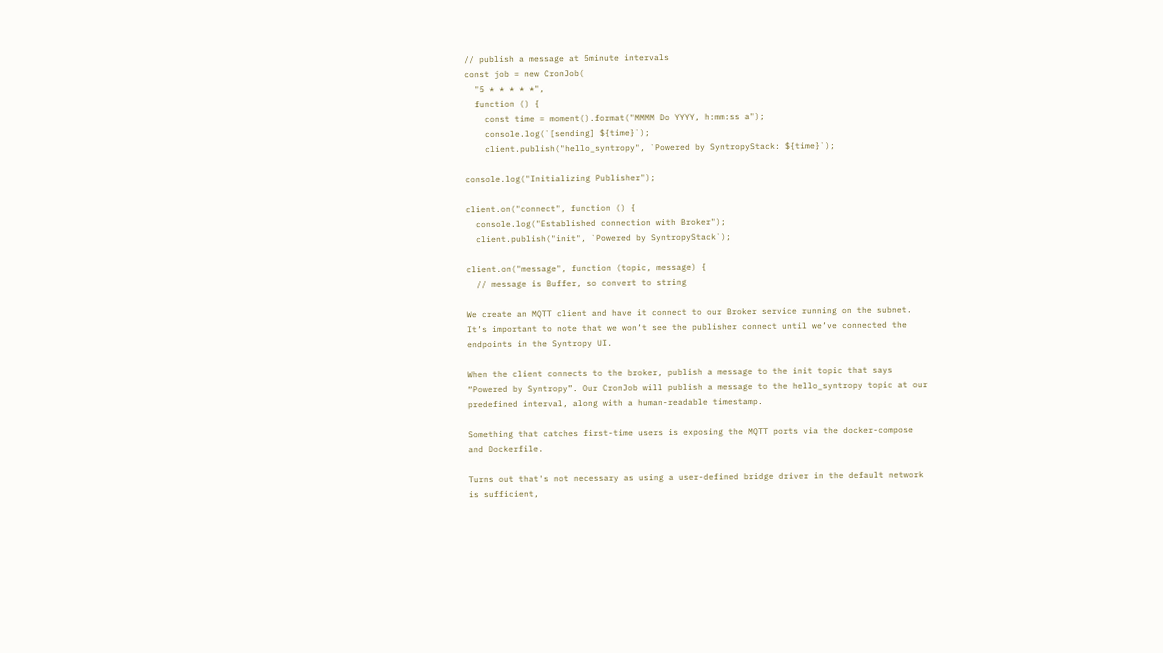// publish a message at 5minute intervals
const job = new CronJob(
  "5 * * * * *",
  function () {
    const time = moment().format("MMMM Do YYYY, h:mm:ss a");
    console.log(`[sending] ${time}`);
    client.publish("hello_syntropy", `Powered by SyntropyStack: ${time}`);

console.log("Initializing Publisher");

client.on("connect", function () {
  console.log("Established connection with Broker");
  client.publish("init", `Powered by SyntropyStack`);

client.on("message", function (topic, message) {
  // message is Buffer, so convert to string

We create an MQTT client and have it connect to our Broker service running on the subnet. It’s important to note that we won’t see the publisher connect until we’ve connected the endpoints in the Syntropy UI.

When the client connects to the broker, publish a message to the init topic that says “Powered by Syntropy”. Our CronJob will publish a message to the hello_syntropy topic at our predefined interval, along with a human-readable timestamp.

Something that catches first-time users is exposing the MQTT ports via the docker-compose and Dockerfile.

Turns out that's not necessary as using a user-defined bridge driver in the default network is sufficient,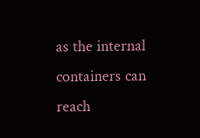as the internal containers can reach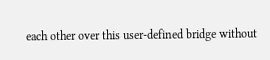each other over this user-defined bridge without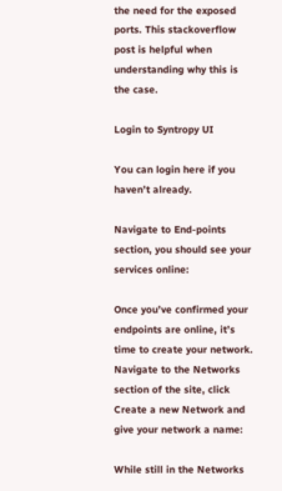the need for the exposed ports. This stackoverflow post is helpful when understanding why this is the case.

Login to Syntropy UI

You can login here if you haven’t already.

Navigate to End-points section, you should see your services online:

Once you’ve confirmed your endpoints are online, it’s time to create your network. Navigate to the Networks section of the site, click Create a new Network and give your network a name:

While still in the Networks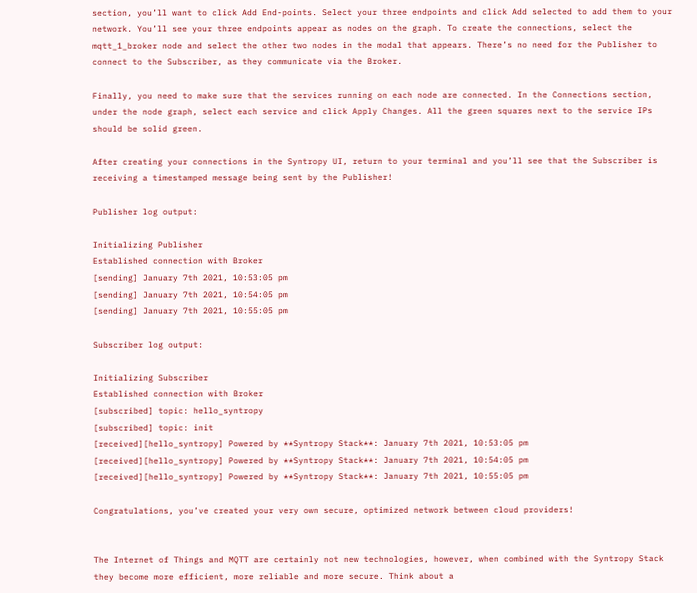section, you’ll want to click Add End-points. Select your three endpoints and click Add selected to add them to your network. You’ll see your three endpoints appear as nodes on the graph. To create the connections, select the mqtt_1_broker node and select the other two nodes in the modal that appears. There’s no need for the Publisher to connect to the Subscriber, as they communicate via the Broker.

Finally, you need to make sure that the services running on each node are connected. In the Connections section, under the node graph, select each service and click Apply Changes. All the green squares next to the service IPs should be solid green.

After creating your connections in the Syntropy UI, return to your terminal and you’ll see that the Subscriber is receiving a timestamped message being sent by the Publisher!

Publisher log output:

Initializing Publisher
Established connection with Broker
[sending] January 7th 2021, 10:53:05 pm
[sending] January 7th 2021, 10:54:05 pm
[sending] January 7th 2021, 10:55:05 pm

Subscriber log output:

Initializing Subscriber
Established connection with Broker
[subscribed] topic: hello_syntropy
[subscribed] topic: init
[received][hello_syntropy] Powered by **Syntropy Stack**: January 7th 2021, 10:53:05 pm
[received][hello_syntropy] Powered by **Syntropy Stack**: January 7th 2021, 10:54:05 pm
[received][hello_syntropy] Powered by **Syntropy Stack**: January 7th 2021, 10:55:05 pm

Congratulations, you’ve created your very own secure, optimized network between cloud providers!


The Internet of Things and MQTT are certainly not new technologies, however, when combined with the Syntropy Stack they become more efficient, more reliable and more secure. Think about a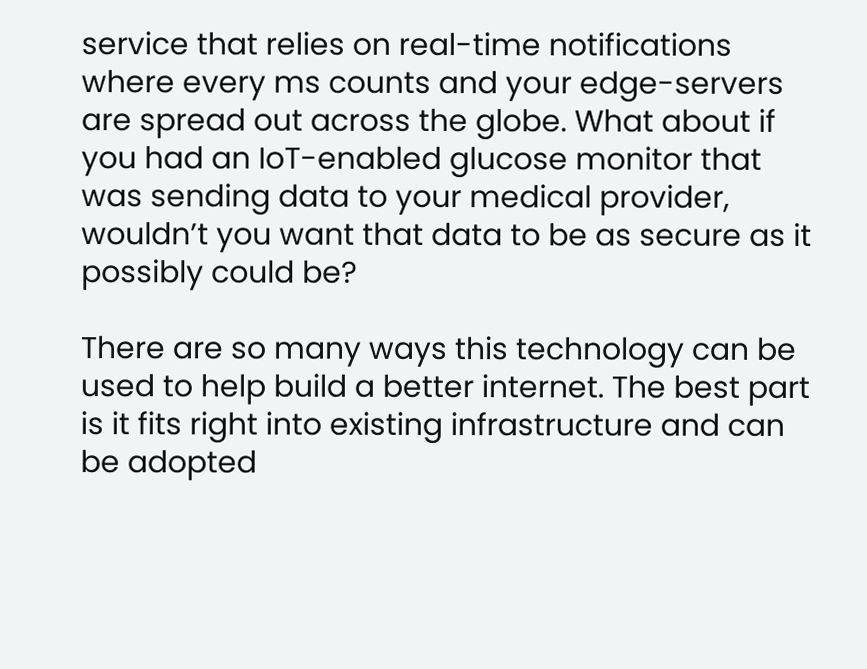service that relies on real-time notifications where every ms counts and your edge-servers are spread out across the globe. What about if you had an IoT-enabled glucose monitor that was sending data to your medical provider, wouldn’t you want that data to be as secure as it possibly could be?

There are so many ways this technology can be used to help build a better internet. The best part is it fits right into existing infrastructure and can be adopted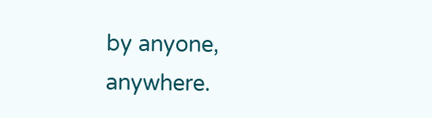by anyone, anywhere.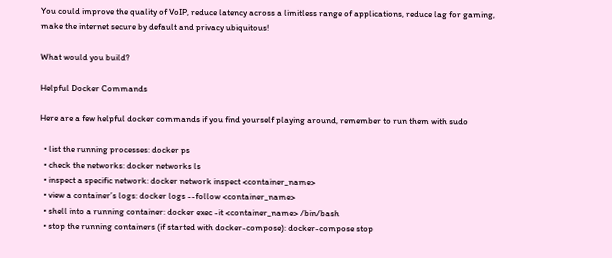You could improve the quality of VoIP, reduce latency across a limitless range of applications, reduce lag for gaming, make the internet secure by default and privacy ubiquitous!

What would you build?

Helpful Docker Commands

Here are a few helpful docker commands if you find yourself playing around, remember to run them with sudo

  • list the running processes: docker ps
  • check the networks: docker networks ls
  • inspect a specific network: docker network inspect <container_name>
  • view a container’s logs: docker logs --follow <container_name>
  • shell into a running container: docker exec -it <container_name> /bin/bash
  • stop the running containers (if started with docker-compose): docker-compose stop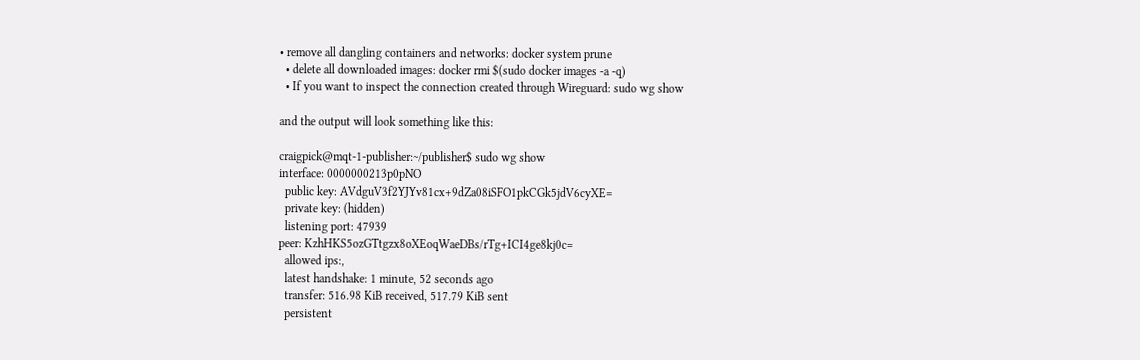• remove all dangling containers and networks: docker system prune
  • delete all downloaded images: docker rmi $(sudo docker images -a -q)
  • If you want to inspect the connection created through Wireguard: sudo wg show

and the output will look something like this:

craigpick@mqt-1-publisher:~/publisher$ sudo wg show
interface: 0000000213p0pNO
  public key: AVdguV3f2YJYv81cx+9dZa08iSFO1pkCGk5jdV6cyXE=
  private key: (hidden)
  listening port: 47939
peer: KzhHKS5ozGTtgzx8oXEoqWaeDBs/rTg+ICI4ge8kj0c=
  allowed ips:,
  latest handshake: 1 minute, 52 seconds ago
  transfer: 516.98 KiB received, 517.79 KiB sent
  persistent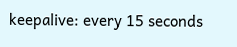keepalive: every 15 seconds